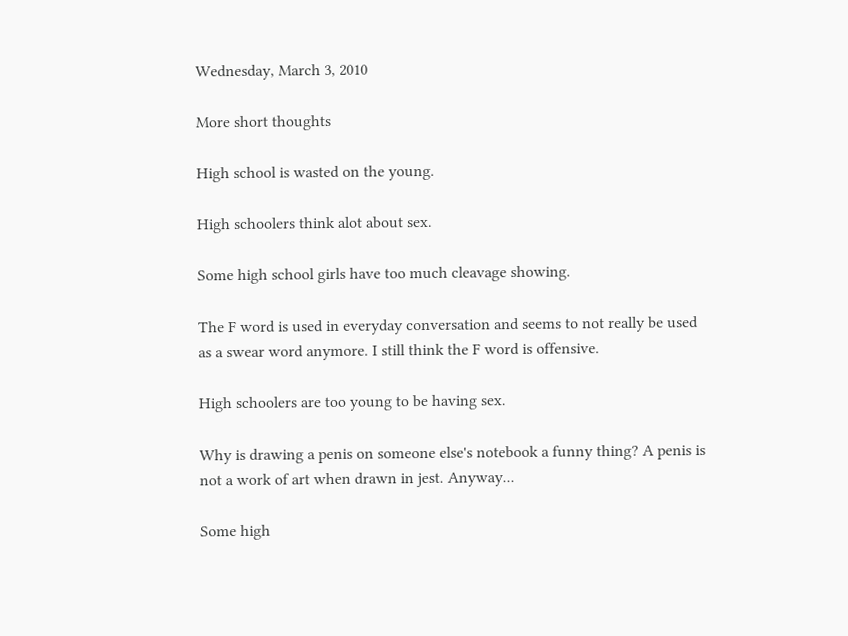Wednesday, March 3, 2010

More short thoughts

High school is wasted on the young.

High schoolers think alot about sex.

Some high school girls have too much cleavage showing.

The F word is used in everyday conversation and seems to not really be used as a swear word anymore. I still think the F word is offensive.

High schoolers are too young to be having sex.

Why is drawing a penis on someone else's notebook a funny thing? A penis is not a work of art when drawn in jest. Anyway...

Some high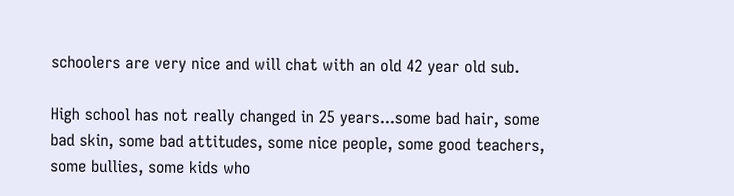schoolers are very nice and will chat with an old 42 year old sub.

High school has not really changed in 25 years...some bad hair, some bad skin, some bad attitudes, some nice people, some good teachers, some bullies, some kids who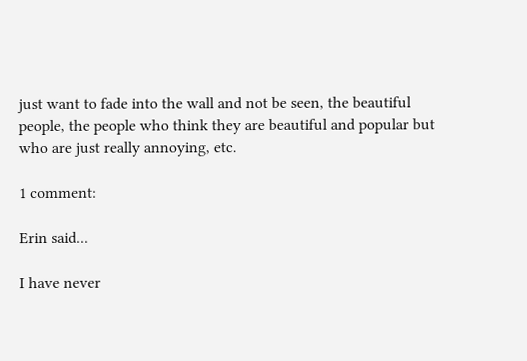just want to fade into the wall and not be seen, the beautiful people, the people who think they are beautiful and popular but who are just really annoying, etc.

1 comment:

Erin said...

I have never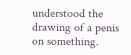understood the drawing of a penis on something.